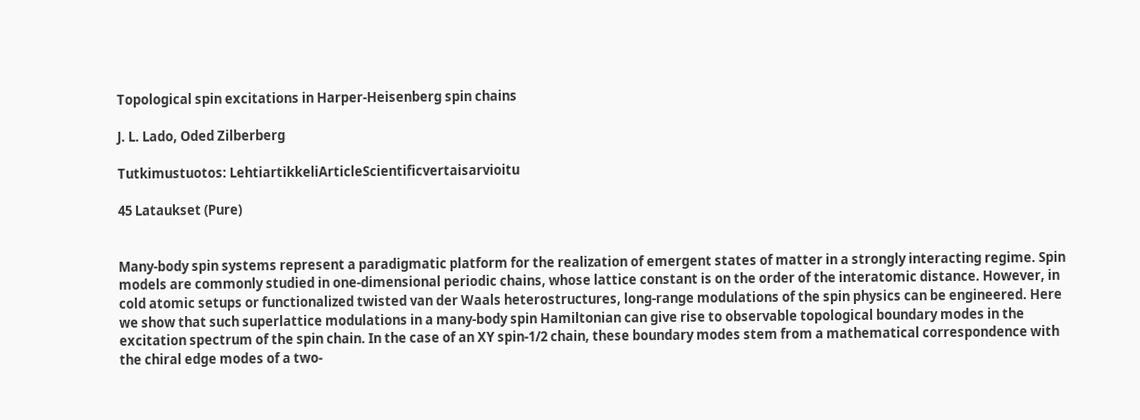Topological spin excitations in Harper-Heisenberg spin chains

J. L. Lado, Oded Zilberberg

Tutkimustuotos: LehtiartikkeliArticleScientificvertaisarvioitu

45 Lataukset (Pure)


Many-body spin systems represent a paradigmatic platform for the realization of emergent states of matter in a strongly interacting regime. Spin models are commonly studied in one-dimensional periodic chains, whose lattice constant is on the order of the interatomic distance. However, in cold atomic setups or functionalized twisted van der Waals heterostructures, long-range modulations of the spin physics can be engineered. Here we show that such superlattice modulations in a many-body spin Hamiltonian can give rise to observable topological boundary modes in the excitation spectrum of the spin chain. In the case of an XY spin-1/2 chain, these boundary modes stem from a mathematical correspondence with the chiral edge modes of a two-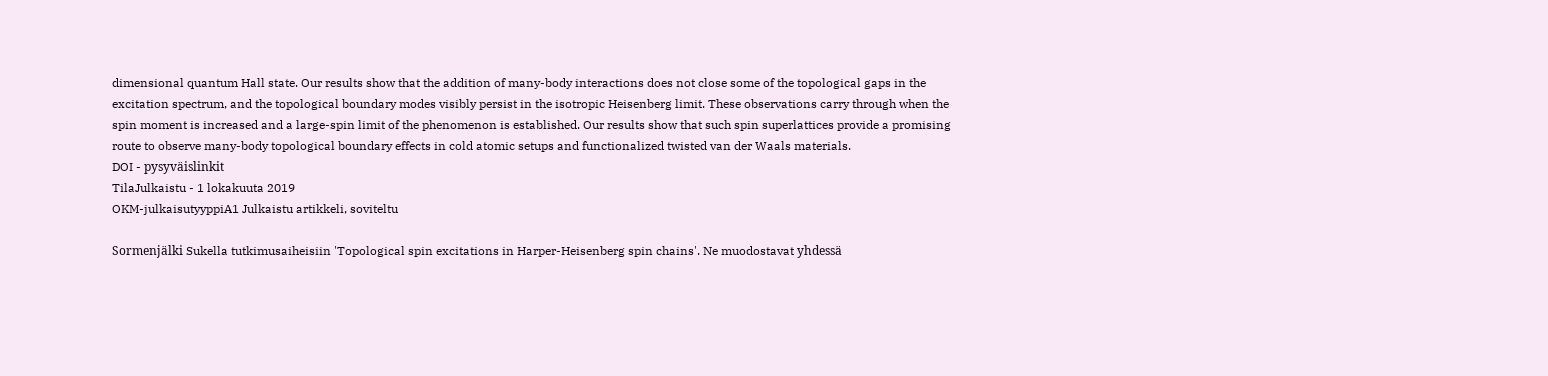dimensional quantum Hall state. Our results show that the addition of many-body interactions does not close some of the topological gaps in the excitation spectrum, and the topological boundary modes visibly persist in the isotropic Heisenberg limit. These observations carry through when the spin moment is increased and a large-spin limit of the phenomenon is established. Our results show that such spin superlattices provide a promising route to observe many-body topological boundary effects in cold atomic setups and functionalized twisted van der Waals materials.
DOI - pysyväislinkit
TilaJulkaistu - 1 lokakuuta 2019
OKM-julkaisutyyppiA1 Julkaistu artikkeli, soviteltu

Sormenjälki Sukella tutkimusaiheisiin 'Topological spin excitations in Harper-Heisenberg spin chains'. Ne muodostavat yhdessä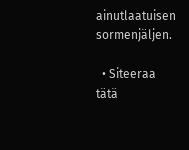ainutlaatuisen sormenjäljen.

  • Siteeraa tätä